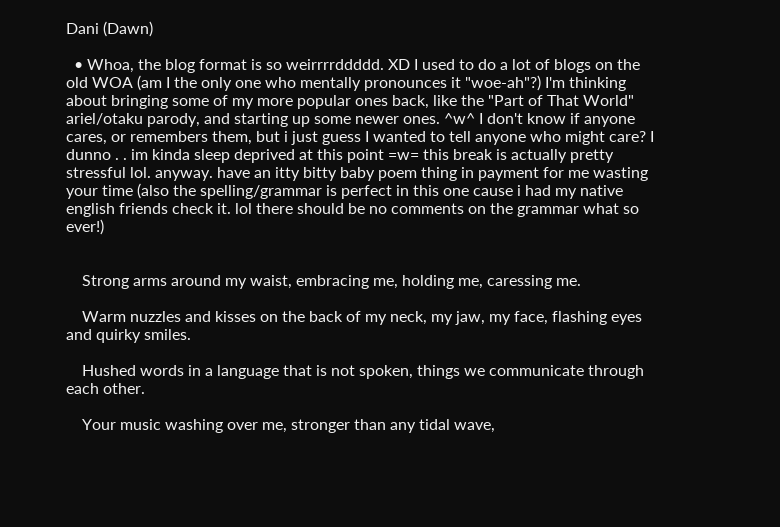Dani (Dawn)

  • Whoa, the blog format is so weirrrrddddd. XD I used to do a lot of blogs on the old WOA (am I the only one who mentally pronounces it "woe-ah"?) I'm thinking about bringing some of my more popular ones back, like the "Part of That World" ariel/otaku parody, and starting up some newer ones. ^w^ I don't know if anyone cares, or remembers them, but i just guess I wanted to tell anyone who might care? I dunno . . im kinda sleep deprived at this point =w= this break is actually pretty stressful lol. anyway. have an itty bitty baby poem thing in payment for me wasting your time (also the spelling/grammar is perfect in this one cause i had my native english friends check it. lol there should be no comments on the grammar what so ever!)


    Strong arms around my waist, embracing me, holding me, caressing me.

    Warm nuzzles and kisses on the back of my neck, my jaw, my face, flashing eyes and quirky smiles.

    Hushed words in a language that is not spoken, things we communicate through each other.

    Your music washing over me, stronger than any tidal wave,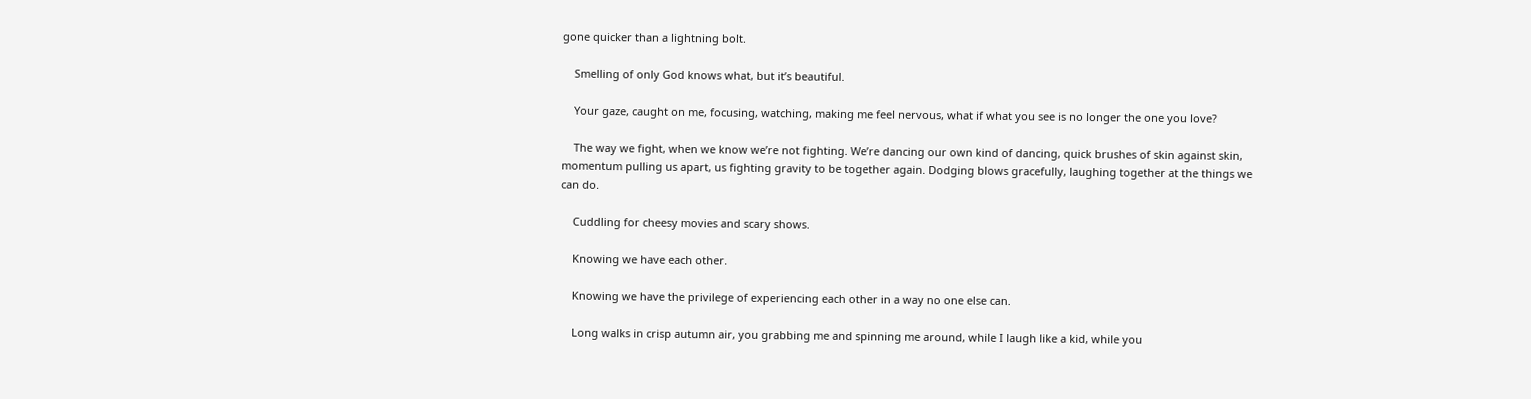gone quicker than a lightning bolt.

    Smelling of only God knows what, but it’s beautiful.

    Your gaze, caught on me, focusing, watching, making me feel nervous, what if what you see is no longer the one you love?

    The way we fight, when we know we’re not fighting. We’re dancing our own kind of dancing, quick brushes of skin against skin, momentum pulling us apart, us fighting gravity to be together again. Dodging blows gracefully, laughing together at the things we can do.

    Cuddling for cheesy movies and scary shows.

    Knowing we have each other.

    Knowing we have the privilege of experiencing each other in a way no one else can.

    Long walks in crisp autumn air, you grabbing me and spinning me around, while I laugh like a kid, while you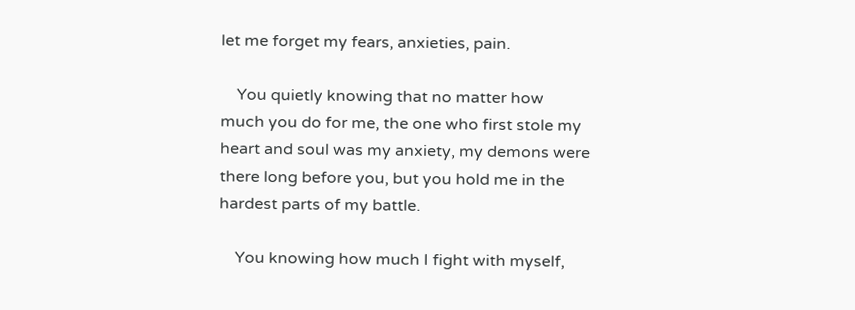let me forget my fears, anxieties, pain.

    You quietly knowing that no matter how much you do for me, the one who first stole my heart and soul was my anxiety, my demons were there long before you, but you hold me in the hardest parts of my battle.

    You knowing how much I fight with myself,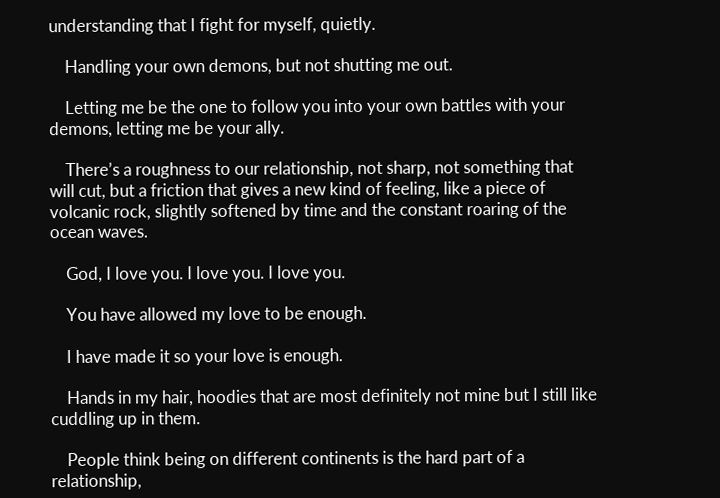understanding that I fight for myself, quietly.

    Handling your own demons, but not shutting me out.

    Letting me be the one to follow you into your own battles with your demons, letting me be your ally.

    There’s a roughness to our relationship, not sharp, not something that will cut, but a friction that gives a new kind of feeling, like a piece of volcanic rock, slightly softened by time and the constant roaring of the ocean waves.

    God, I love you. I love you. I love you.

    You have allowed my love to be enough.

    I have made it so your love is enough.

    Hands in my hair, hoodies that are most definitely not mine but I still like cuddling up in them.

    People think being on different continents is the hard part of a relationship,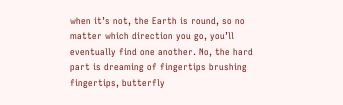when it’s not, the Earth is round, so no matter which direction you go, you’ll eventually find one another. No, the hard part is dreaming of fingertips brushing fingertips, butterfly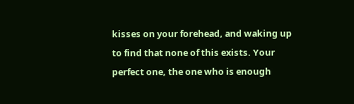kisses on your forehead, and waking up to find that none of this exists. Your perfect one, the one who is enough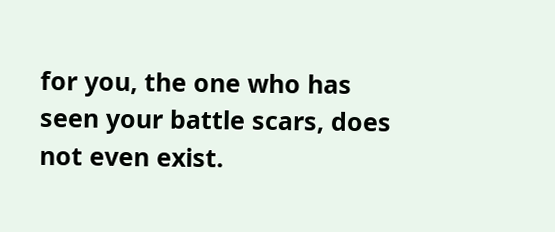for you, the one who has seen your battle scars, does not even exist.